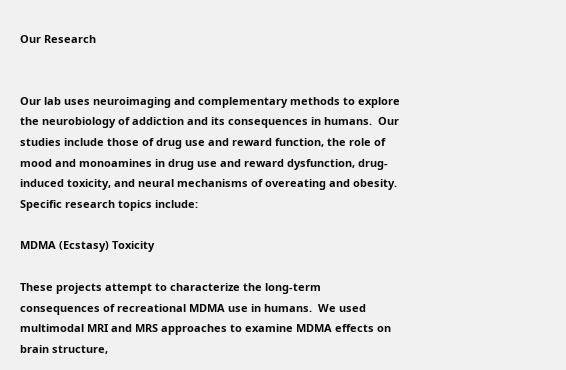Our Research


Our lab uses neuroimaging and complementary methods to explore the neurobiology of addiction and its consequences in humans.  Our studies include those of drug use and reward function, the role of mood and monoamines in drug use and reward dysfunction, drug-induced toxicity, and neural mechanisms of overeating and obesity. Specific research topics include:

MDMA (Ecstasy) Toxicity

These projects attempt to characterize the long-term consequences of recreational MDMA use in humans.  We used multimodal MRI and MRS approaches to examine MDMA effects on brain structure,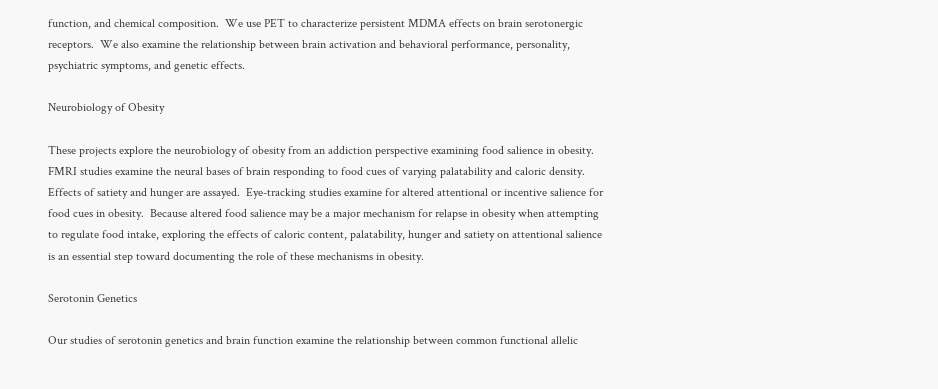function, and chemical composition.  We use PET to characterize persistent MDMA effects on brain serotonergic receptors.  We also examine the relationship between brain activation and behavioral performance, personality, psychiatric symptoms, and genetic effects.

Neurobiology of Obesity

These projects explore the neurobiology of obesity from an addiction perspective examining food salience in obesity.  FMRI studies examine the neural bases of brain responding to food cues of varying palatability and caloric density.  Effects of satiety and hunger are assayed.  Eye-tracking studies examine for altered attentional or incentive salience for food cues in obesity.  Because altered food salience may be a major mechanism for relapse in obesity when attempting to regulate food intake, exploring the effects of caloric content, palatability, hunger and satiety on attentional salience is an essential step toward documenting the role of these mechanisms in obesity.

Serotonin Genetics

Our studies of serotonin genetics and brain function examine the relationship between common functional allelic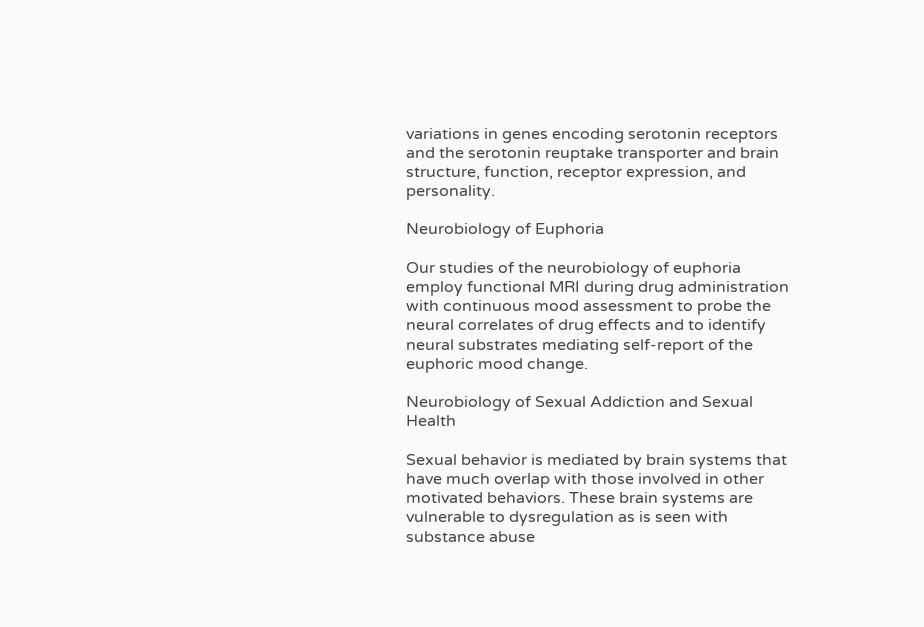variations in genes encoding serotonin receptors and the serotonin reuptake transporter and brain structure, function, receptor expression, and personality.

Neurobiology of Euphoria

Our studies of the neurobiology of euphoria employ functional MRI during drug administration with continuous mood assessment to probe the neural correlates of drug effects and to identify neural substrates mediating self-report of the euphoric mood change.

Neurobiology of Sexual Addiction and Sexual Health

Sexual behavior is mediated by brain systems that have much overlap with those involved in other motivated behaviors. These brain systems are vulnerable to dysregulation as is seen with substance abuse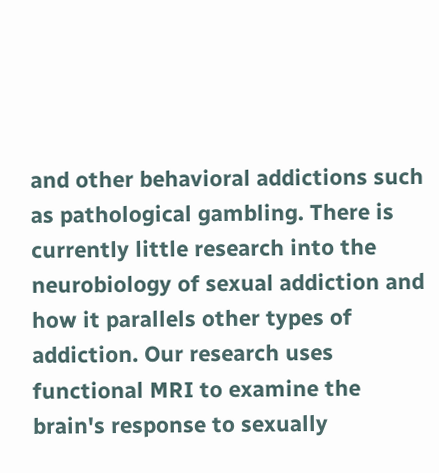and other behavioral addictions such as pathological gambling. There is currently little research into the neurobiology of sexual addiction and how it parallels other types of addiction. Our research uses functional MRI to examine the brain's response to sexually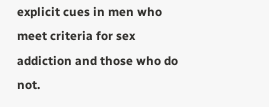explicit cues in men who meet criteria for sex addiction and those who do not.